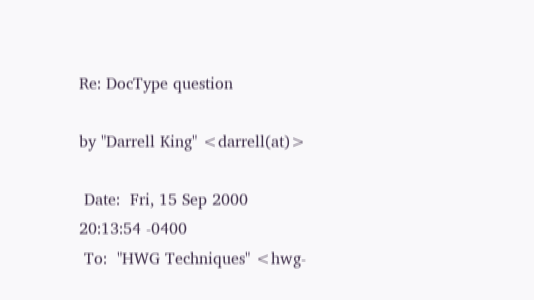Re: DocType question

by "Darrell King" <darrell(at)>

 Date:  Fri, 15 Sep 2000 20:13:54 -0400
 To:  "HWG Techniques" <hwg-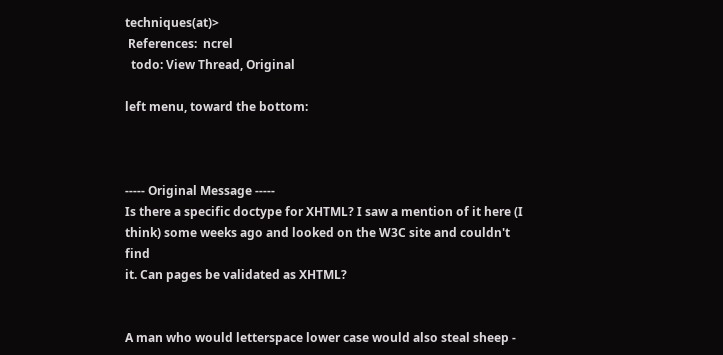techniques(at)>
 References:  ncrel
  todo: View Thread, Original

left menu, toward the bottom:



----- Original Message -----
Is there a specific doctype for XHTML? I saw a mention of it here (I
think) some weeks ago and looked on the W3C site and couldn't find
it. Can pages be validated as XHTML?


A man who would letterspace lower case would also steal sheep -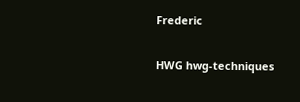Frederic

HWG hwg-techniques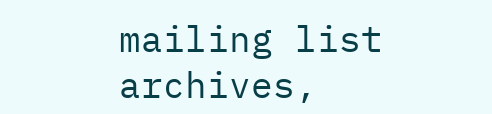mailing list archives,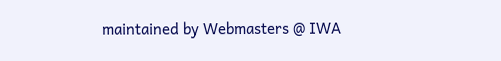maintained by Webmasters @ IWA